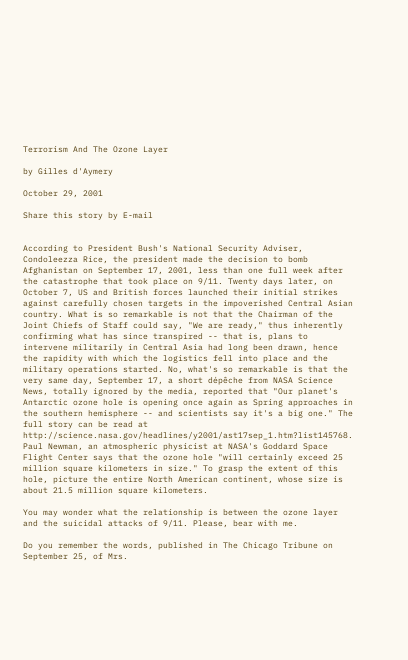Terrorism And The Ozone Layer

by Gilles d'Aymery

October 29, 2001

Share this story by E-mail


According to President Bush's National Security Adviser, Condoleezza Rice, the president made the decision to bomb Afghanistan on September 17, 2001, less than one full week after the catastrophe that took place on 9/11. Twenty days later, on October 7, US and British forces launched their initial strikes against carefully chosen targets in the impoverished Central Asian country. What is so remarkable is not that the Chairman of the Joint Chiefs of Staff could say, "We are ready," thus inherently confirming what has since transpired -- that is, plans to intervene militarily in Central Asia had long been drawn, hence the rapidity with which the logistics fell into place and the military operations started. No, what's so remarkable is that the very same day, September 17, a short dépêche from NASA Science News, totally ignored by the media, reported that "Our planet's Antarctic ozone hole is opening once again as Spring approaches in the southern hemisphere -- and scientists say it's a big one." The full story can be read at http://science.nasa.gov/headlines/y2001/ast17sep_1.htm?list145768. Paul Newman, an atmospheric physicist at NASA's Goddard Space Flight Center says that the ozone hole "will certainly exceed 25 million square kilometers in size." To grasp the extent of this hole, picture the entire North American continent, whose size is about 21.5 million square kilometers.

You may wonder what the relationship is between the ozone layer and the suicidal attacks of 9/11. Please, bear with me.

Do you remember the words, published in The Chicago Tribune on September 25, of Mrs.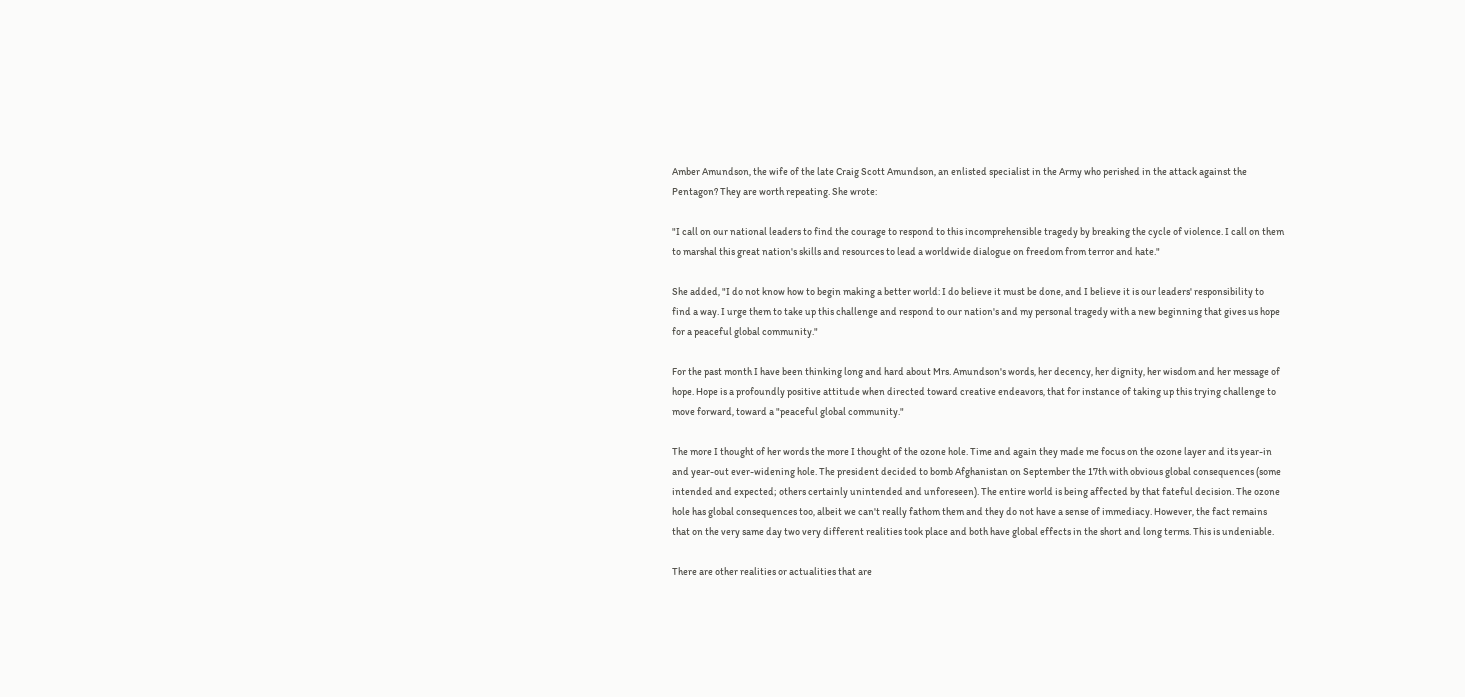Amber Amundson, the wife of the late Craig Scott Amundson, an enlisted specialist in the Army who perished in the attack against the Pentagon? They are worth repeating. She wrote:

"I call on our national leaders to find the courage to respond to this incomprehensible tragedy by breaking the cycle of violence. I call on them to marshal this great nation's skills and resources to lead a worldwide dialogue on freedom from terror and hate."

She added, "I do not know how to begin making a better world: I do believe it must be done, and I believe it is our leaders' responsibility to find a way. I urge them to take up this challenge and respond to our nation's and my personal tragedy with a new beginning that gives us hope for a peaceful global community."

For the past month I have been thinking long and hard about Mrs. Amundson's words, her decency, her dignity, her wisdom and her message of hope. Hope is a profoundly positive attitude when directed toward creative endeavors, that for instance of taking up this trying challenge to move forward, toward a "peaceful global community."

The more I thought of her words the more I thought of the ozone hole. Time and again they made me focus on the ozone layer and its year-in and year-out ever-widening hole. The president decided to bomb Afghanistan on September the 17th with obvious global consequences (some intended and expected; others certainly unintended and unforeseen). The entire world is being affected by that fateful decision. The ozone hole has global consequences too, albeit we can't really fathom them and they do not have a sense of immediacy. However, the fact remains that on the very same day two very different realities took place and both have global effects in the short and long terms. This is undeniable.

There are other realities or actualities that are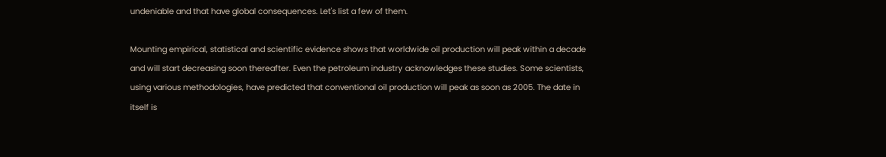undeniable and that have global consequences. Let's list a few of them.

Mounting empirical, statistical and scientific evidence shows that worldwide oil production will peak within a decade and will start decreasing soon thereafter. Even the petroleum industry acknowledges these studies. Some scientists, using various methodologies, have predicted that conventional oil production will peak as soon as 2005. The date in itself is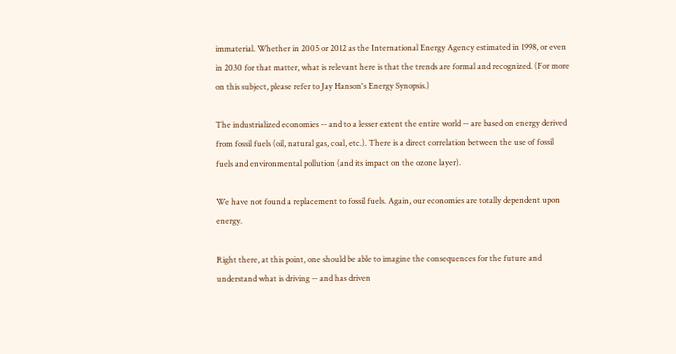immaterial. Whether in 2005 or 2012 as the International Energy Agency estimated in 1998, or even in 2030 for that matter, what is relevant here is that the trends are formal and recognized. (For more on this subject, please refer to Jay Hanson's Energy Synopsis.)

The industrialized economies -- and to a lesser extent the entire world -- are based on energy derived from fossil fuels (oil, natural gas, coal, etc.). There is a direct correlation between the use of fossil fuels and environmental pollution (and its impact on the ozone layer).

We have not found a replacement to fossil fuels. Again, our economies are totally dependent upon energy.

Right there, at this point, one should be able to imagine the consequences for the future and understand what is driving -- and has driven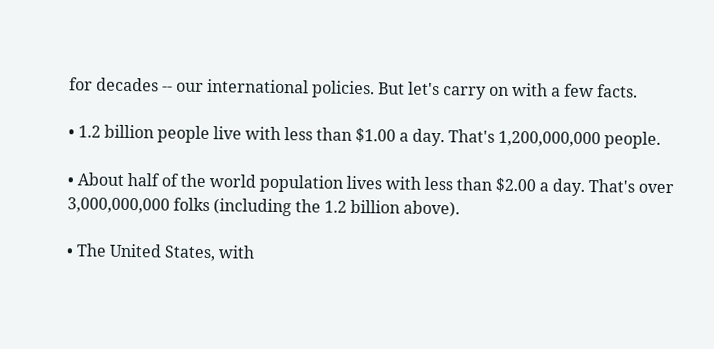for decades -- our international policies. But let's carry on with a few facts.

• 1.2 billion people live with less than $1.00 a day. That's 1,200,000,000 people.

• About half of the world population lives with less than $2.00 a day. That's over 3,000,000,000 folks (including the 1.2 billion above).

• The United States, with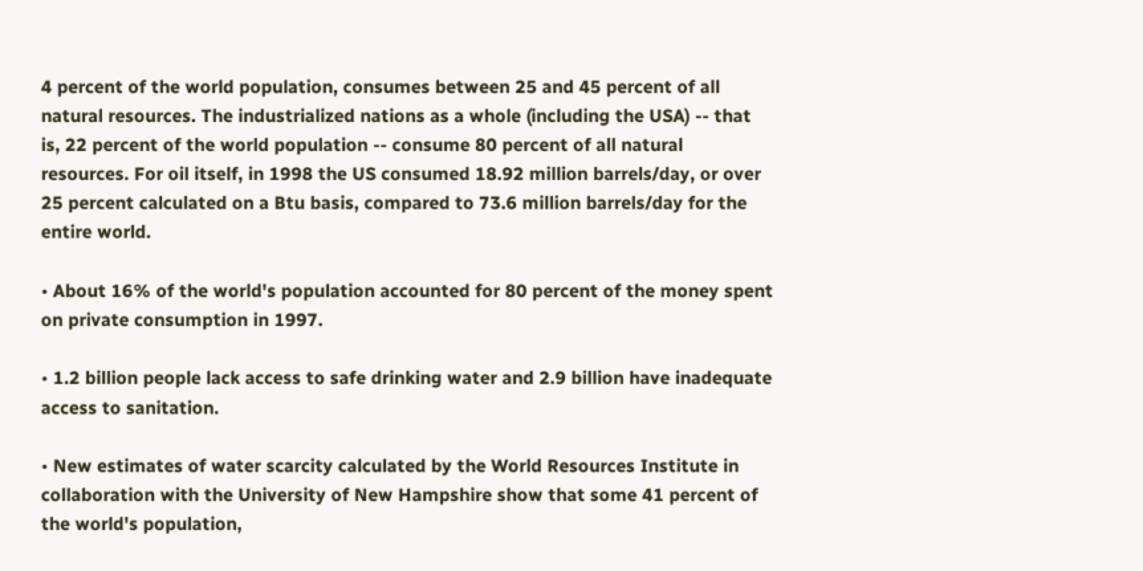4 percent of the world population, consumes between 25 and 45 percent of all natural resources. The industrialized nations as a whole (including the USA) -- that is, 22 percent of the world population -- consume 80 percent of all natural resources. For oil itself, in 1998 the US consumed 18.92 million barrels/day, or over 25 percent calculated on a Btu basis, compared to 73.6 million barrels/day for the entire world.

• About 16% of the world's population accounted for 80 percent of the money spent on private consumption in 1997.

• 1.2 billion people lack access to safe drinking water and 2.9 billion have inadequate access to sanitation.

• New estimates of water scarcity calculated by the World Resources Institute in collaboration with the University of New Hampshire show that some 41 percent of the world's population,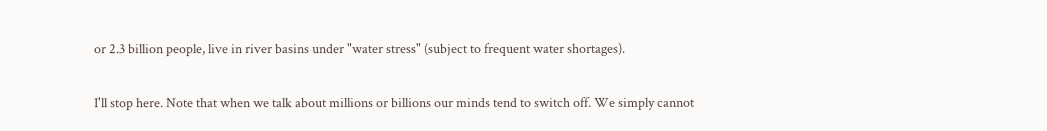or 2.3 billion people, live in river basins under "water stress" (subject to frequent water shortages).

I'll stop here. Note that when we talk about millions or billions our minds tend to switch off. We simply cannot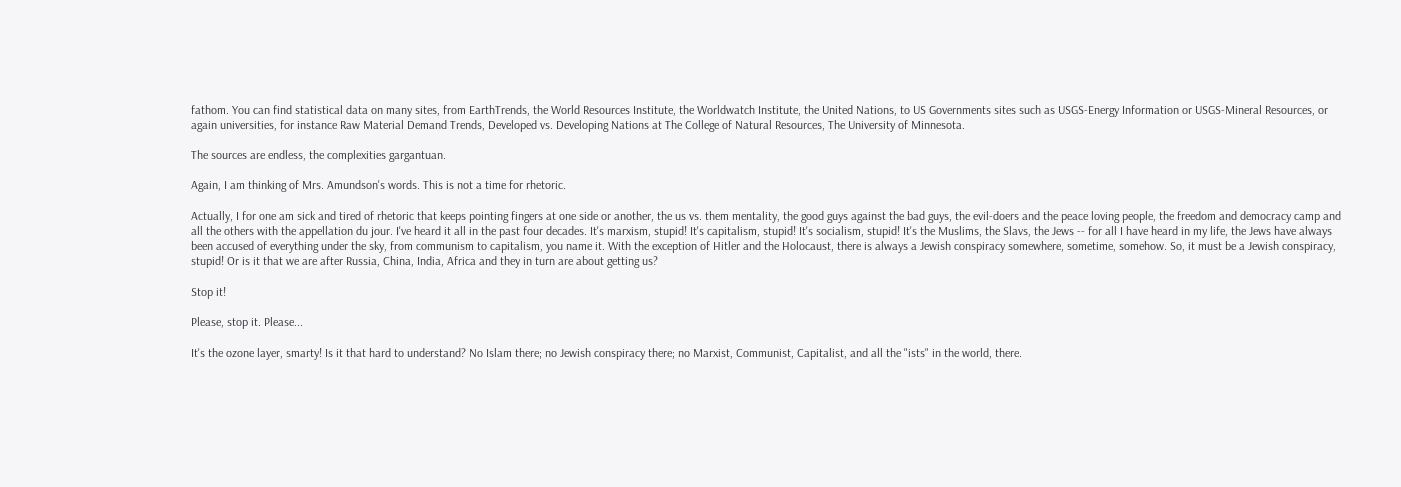fathom. You can find statistical data on many sites, from EarthTrends, the World Resources Institute, the Worldwatch Institute, the United Nations, to US Governments sites such as USGS-Energy Information or USGS-Mineral Resources, or again universities, for instance Raw Material Demand Trends, Developed vs. Developing Nations at The College of Natural Resources, The University of Minnesota.

The sources are endless, the complexities gargantuan.

Again, I am thinking of Mrs. Amundson's words. This is not a time for rhetoric.

Actually, I for one am sick and tired of rhetoric that keeps pointing fingers at one side or another, the us vs. them mentality, the good guys against the bad guys, the evil-doers and the peace loving people, the freedom and democracy camp and all the others with the appellation du jour. I've heard it all in the past four decades. It's marxism, stupid! It's capitalism, stupid! It's socialism, stupid! It's the Muslims, the Slavs, the Jews -- for all I have heard in my life, the Jews have always been accused of everything under the sky, from communism to capitalism, you name it. With the exception of Hitler and the Holocaust, there is always a Jewish conspiracy somewhere, sometime, somehow. So, it must be a Jewish conspiracy, stupid! Or is it that we are after Russia, China, India, Africa and they in turn are about getting us?

Stop it!

Please, stop it. Please...

It's the ozone layer, smarty! Is it that hard to understand? No Islam there; no Jewish conspiracy there; no Marxist, Communist, Capitalist, and all the "ists" in the world, there.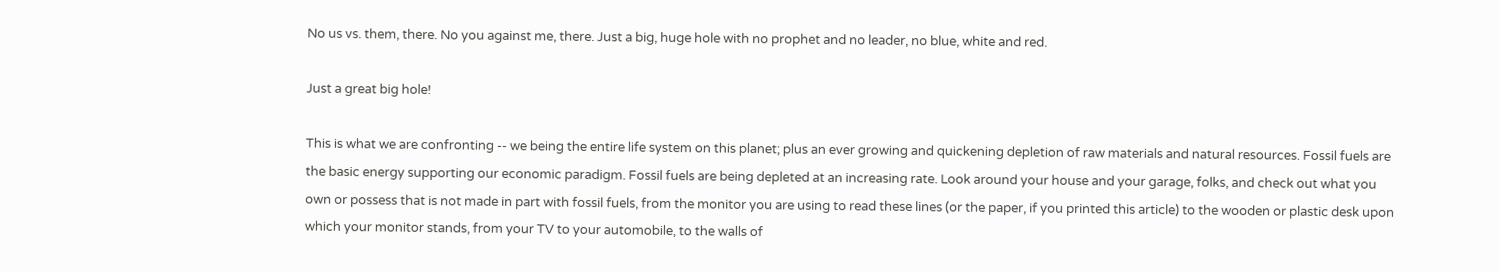No us vs. them, there. No you against me, there. Just a big, huge hole with no prophet and no leader, no blue, white and red.

Just a great big hole!

This is what we are confronting -- we being the entire life system on this planet; plus an ever growing and quickening depletion of raw materials and natural resources. Fossil fuels are the basic energy supporting our economic paradigm. Fossil fuels are being depleted at an increasing rate. Look around your house and your garage, folks, and check out what you own or possess that is not made in part with fossil fuels, from the monitor you are using to read these lines (or the paper, if you printed this article) to the wooden or plastic desk upon which your monitor stands, from your TV to your automobile, to the walls of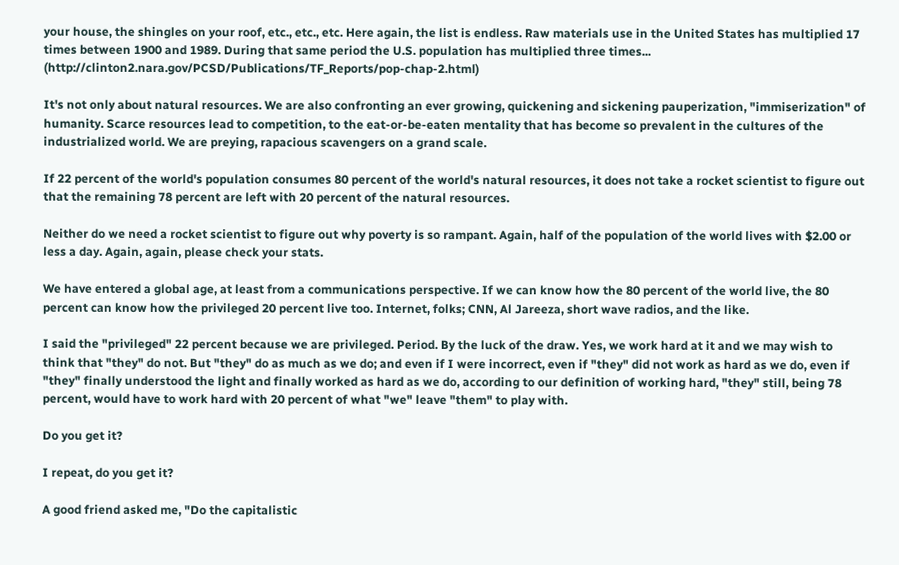your house, the shingles on your roof, etc., etc., etc. Here again, the list is endless. Raw materials use in the United States has multiplied 17 times between 1900 and 1989. During that same period the U.S. population has multiplied three times... (http://clinton2.nara.gov/PCSD/Publications/TF_Reports/pop-chap-2.html)

It's not only about natural resources. We are also confronting an ever growing, quickening and sickening pauperization, "immiserization" of humanity. Scarce resources lead to competition, to the eat-or-be-eaten mentality that has become so prevalent in the cultures of the industrialized world. We are preying, rapacious scavengers on a grand scale.

If 22 percent of the world's population consumes 80 percent of the world's natural resources, it does not take a rocket scientist to figure out that the remaining 78 percent are left with 20 percent of the natural resources.

Neither do we need a rocket scientist to figure out why poverty is so rampant. Again, half of the population of the world lives with $2.00 or less a day. Again, again, please check your stats.

We have entered a global age, at least from a communications perspective. If we can know how the 80 percent of the world live, the 80 percent can know how the privileged 20 percent live too. Internet, folks; CNN, Al Jareeza, short wave radios, and the like.

I said the "privileged" 22 percent because we are privileged. Period. By the luck of the draw. Yes, we work hard at it and we may wish to think that "they" do not. But "they" do as much as we do; and even if I were incorrect, even if "they" did not work as hard as we do, even if "they" finally understood the light and finally worked as hard as we do, according to our definition of working hard, "they" still, being 78 percent, would have to work hard with 20 percent of what "we" leave "them" to play with.

Do you get it?

I repeat, do you get it?

A good friend asked me, "Do the capitalistic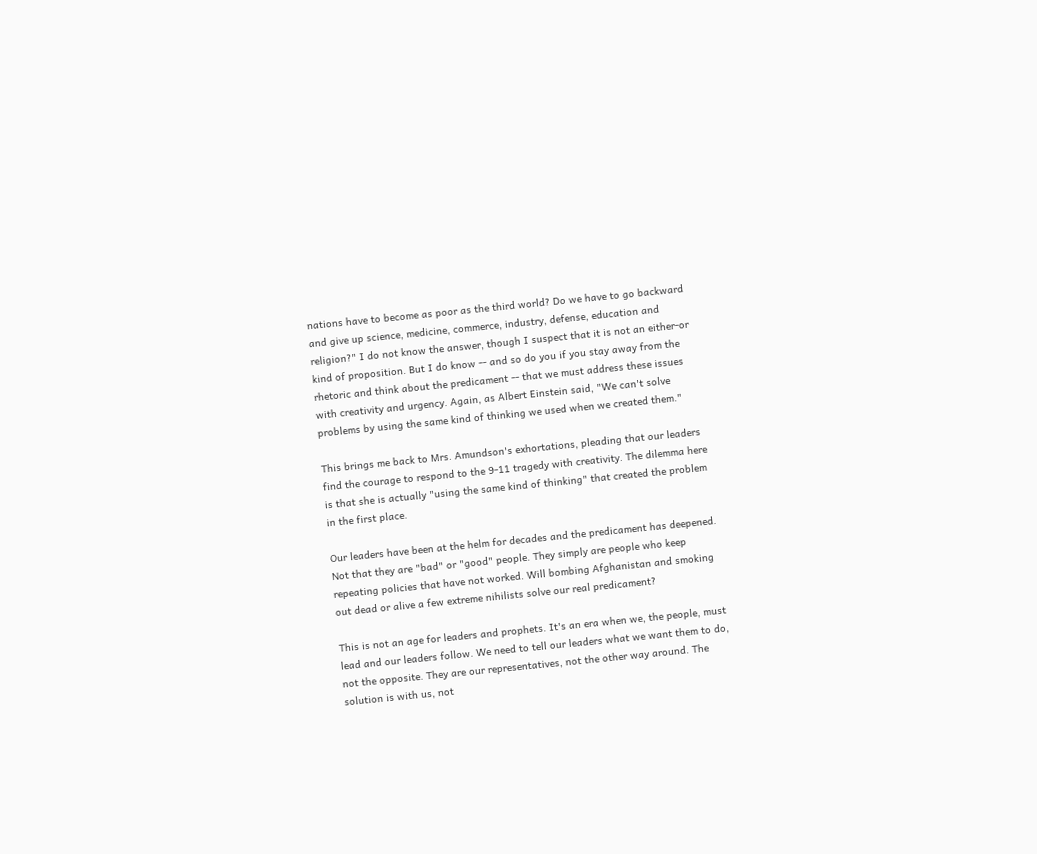nations have to become as poor as the third world? Do we have to go backward and give up science, medicine, commerce, industry, defense, education and religion?" I do not know the answer, though I suspect that it is not an either-or kind of proposition. But I do know -- and so do you if you stay away from the rhetoric and think about the predicament -- that we must address these issues with creativity and urgency. Again, as Albert Einstein said, "We can't solve problems by using the same kind of thinking we used when we created them."

This brings me back to Mrs. Amundson's exhortations, pleading that our leaders find the courage to respond to the 9-11 tragedy with creativity. The dilemma here is that she is actually "using the same kind of thinking" that created the problem in the first place.

Our leaders have been at the helm for decades and the predicament has deepened. Not that they are "bad" or "good" people. They simply are people who keep repeating policies that have not worked. Will bombing Afghanistan and smoking out dead or alive a few extreme nihilists solve our real predicament?

This is not an age for leaders and prophets. It's an era when we, the people, must lead and our leaders follow. We need to tell our leaders what we want them to do, not the opposite. They are our representatives, not the other way around. The solution is with us, not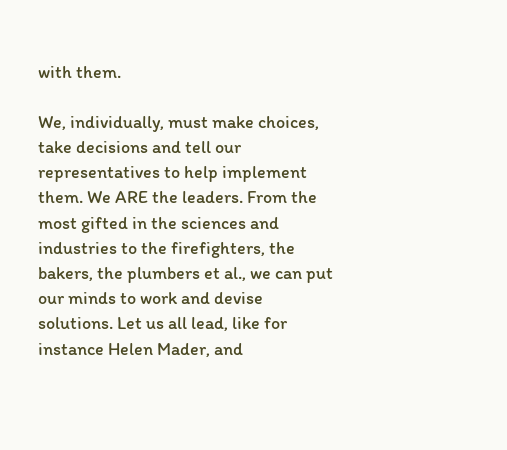with them.

We, individually, must make choices, take decisions and tell our representatives to help implement them. We ARE the leaders. From the most gifted in the sciences and industries to the firefighters, the bakers, the plumbers et al., we can put our minds to work and devise solutions. Let us all lead, like for instance Helen Mader, and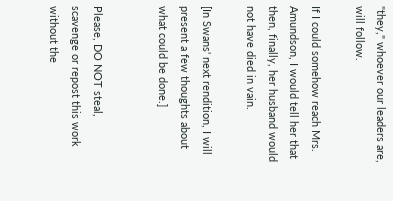"they," whoever our leaders are, will follow.

If I could somehow reach Mrs. Amundson, I would tell her that then, finally, her husband would not have died in vain.

[In Swans' next rendition, I will present a few thoughts about what could be done.]


Please, DO NOT steal, scavenge or repost this work without the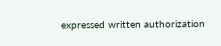expressed written authorization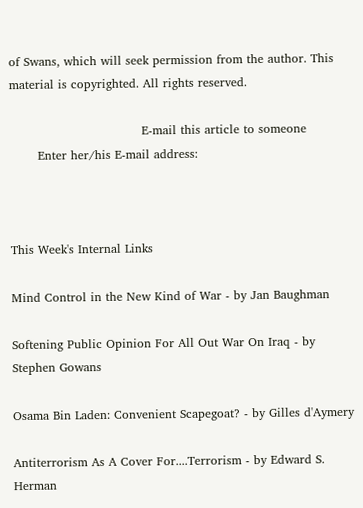of Swans, which will seek permission from the author. This material is copyrighted. All rights reserved.

                                 E-mail this article to someone
       Enter her/his E-mail address:



This Week's Internal Links

Mind Control in the New Kind of War - by Jan Baughman

Softening Public Opinion For All Out War On Iraq - by Stephen Gowans

Osama Bin Laden: Convenient Scapegoat? - by Gilles d'Aymery

Antiterrorism As A Cover For....Terrorism - by Edward S. Herman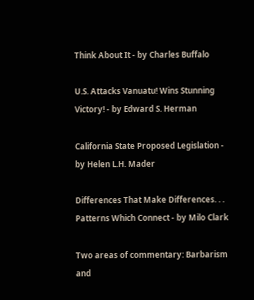Think About It - by Charles Buffalo

U.S. Attacks Vanuatu! Wins Stunning Victory! - by Edward S. Herman

California State Proposed Legislation - by Helen L.H. Mader

Differences That Make Differences. . . Patterns Which Connect - by Milo Clark

Two areas of commentary: Barbarism and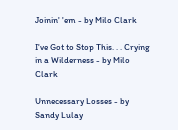Joinin' 'em - by Milo Clark

I've Got to Stop This. . . Crying in a Wilderness - by Milo Clark

Unnecessary Losses - by Sandy Lulay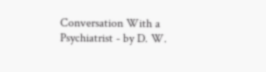Conversation With a Psychiatrist - by D. W.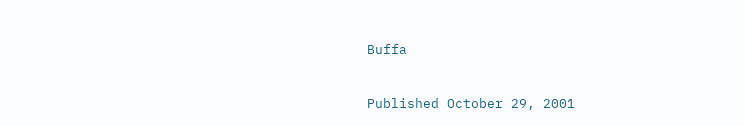Buffa


Published October 29, 2001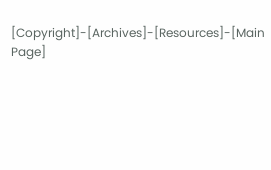[Copyright]-[Archives]-[Resources]-[Main Page]